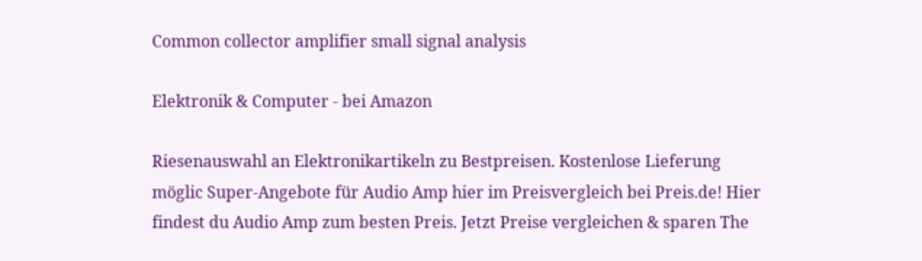Common collector amplifier small signal analysis

Elektronik & Computer - bei Amazon

Riesenauswahl an Elektronikartikeln zu Bestpreisen. Kostenlose Lieferung möglic Super-Angebote für Audio Amp hier im Preisvergleich bei Preis.de! Hier findest du Audio Amp zum besten Preis. Jetzt Preise vergleichen & sparen The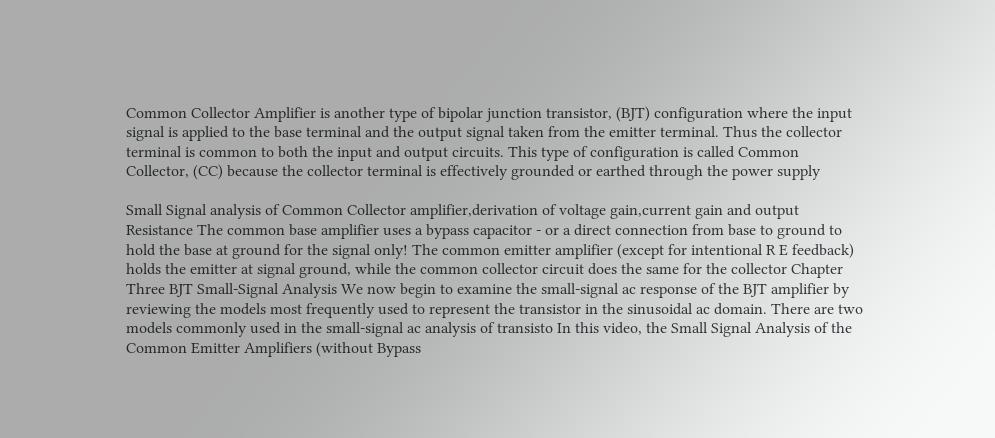Common Collector Amplifier is another type of bipolar junction transistor, (BJT) configuration where the input signal is applied to the base terminal and the output signal taken from the emitter terminal. Thus the collector terminal is common to both the input and output circuits. This type of configuration is called Common Collector, (CC) because the collector terminal is effectively grounded or earthed through the power supply

Small Signal analysis of Common Collector amplifier,derivation of voltage gain,current gain and output Resistance The common base amplifier uses a bypass capacitor - or a direct connection from base to ground to hold the base at ground for the signal only! The common emitter amplifier (except for intentional R E feedback) holds the emitter at signal ground, while the common collector circuit does the same for the collector Chapter Three BJT Small-Signal Analysis We now begin to examine the small-signal ac response of the BJT amplifier by reviewing the models most frequently used to represent the transistor in the sinusoidal ac domain. There are two models commonly used in the small-signal ac analysis of transisto In this video, the Small Signal Analysis of the Common Emitter Amplifiers (without Bypass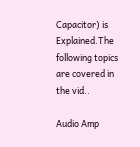Capacitor) is Explained.The following topics are covered in the vid..

Audio Amp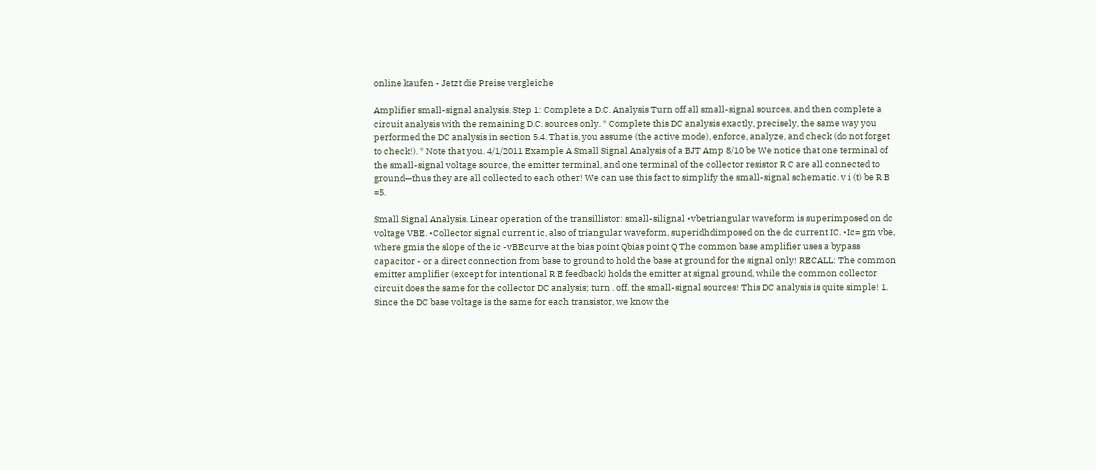online kaufen - Jetzt die Preise vergleiche

Amplifier small-signal analysis. Step 1: Complete a D.C. Analysis Turn off all small-signal sources, and then complete a circuit analysis with the remaining D.C. sources only. * Complete this DC analysis exactly, precisely, the same way you performed the DC analysis in section 5.4. That is, you assume (the active mode), enforce, analyze, and check (do not forget to check!). * Note that you. 4/1/2011 Example A Small Signal Analysis of a BJT Amp 8/10 be We notice that one terminal of the small-signal voltage source, the emitter terminal, and one terminal of the collector resistor R C are all connected to ground—thus they are all collected to each other! We can use this fact to simplify the small-signal schematic. v i (t) be R B =5.

Small Signal Analysis. Linear operation of the transillistor: small-silignal •vbetriangular waveform is superimposed on dc voltage VBE. •Collector signal current ic, also of triangular waveform, superidhdimposed on the dc current IC. •Ic= gm vbe, where gmis the slope of the ic -vBEcurve at the bias point Qbias point Q The common base amplifier uses a bypass capacitor - or a direct connection from base to ground to hold the base at ground for the signal only! RECALL: The common emitter amplifier (except for intentional R E feedback) holds the emitter at signal ground, while the common collector circuit does the same for the collector DC analysis; turn . off. the small-signal sources! This DC analysis is quite simple! 1. Since the DC base voltage is the same for each transistor, we know the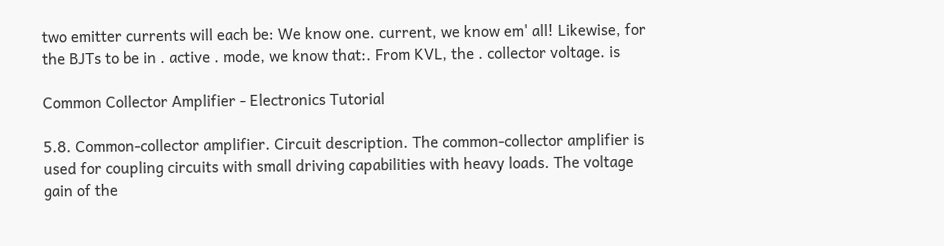two emitter currents will each be: We know one. current, we know em' all! Likewise, for the BJTs to be in . active . mode, we know that:. From KVL, the . collector voltage. is

Common Collector Amplifier - Electronics Tutorial

5.8. Common-collector amplifier. Circuit description. The common-collector amplifier is used for coupling circuits with small driving capabilities with heavy loads. The voltage gain of the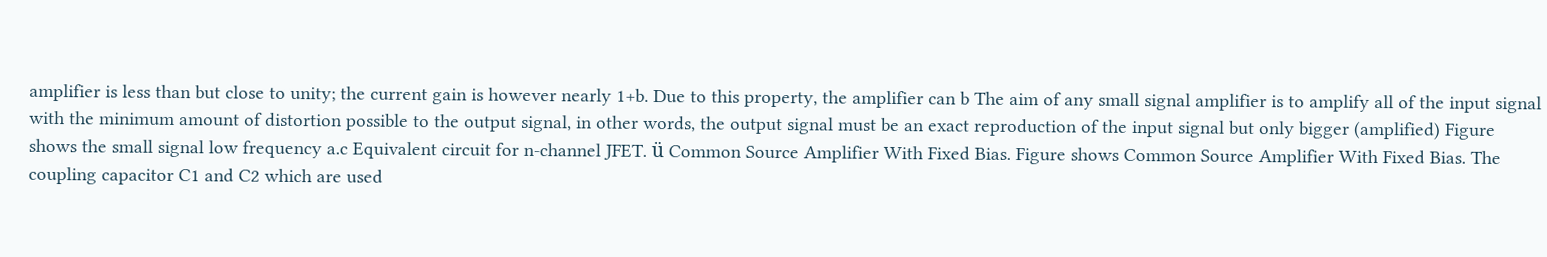amplifier is less than but close to unity; the current gain is however nearly 1+b. Due to this property, the amplifier can b The aim of any small signal amplifier is to amplify all of the input signal with the minimum amount of distortion possible to the output signal, in other words, the output signal must be an exact reproduction of the input signal but only bigger (amplified) Figure shows the small signal low frequency a.c Equivalent circuit for n-channel JFET. ü Common Source Amplifier With Fixed Bias. Figure shows Common Source Amplifier With Fixed Bias. The coupling capacitor C1 and C2 which are used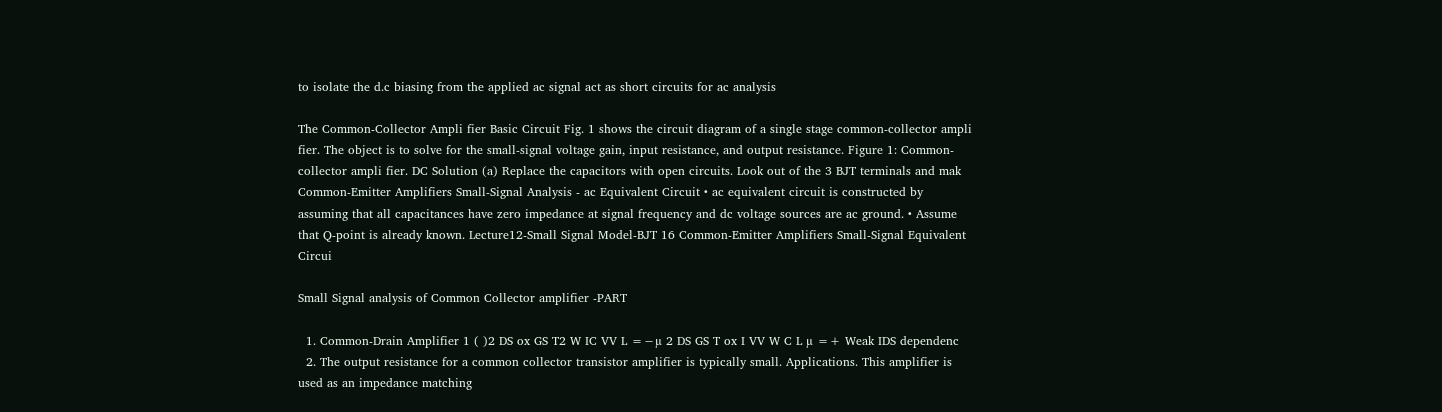to isolate the d.c biasing from the applied ac signal act as short circuits for ac analysis

The Common-Collector Ampli fier Basic Circuit Fig. 1 shows the circuit diagram of a single stage common-collector ampli fier. The object is to solve for the small-signal voltage gain, input resistance, and output resistance. Figure 1: Common-collector ampli fier. DC Solution (a) Replace the capacitors with open circuits. Look out of the 3 BJT terminals and mak Common-Emitter Amplifiers Small-Signal Analysis - ac Equivalent Circuit • ac equivalent circuit is constructed by assuming that all capacitances have zero impedance at signal frequency and dc voltage sources are ac ground. • Assume that Q-point is already known. Lecture12-Small Signal Model-BJT 16 Common-Emitter Amplifiers Small-Signal Equivalent Circui

Small Signal analysis of Common Collector amplifier -PART

  1. Common-Drain Amplifier 1 ( )2 DS ox GS T2 W IC VV L =−µ 2 DS GS T ox I VV W C L µ =+ Weak IDS dependenc
  2. The output resistance for a common collector transistor amplifier is typically small. Applications. This amplifier is used as an impedance matching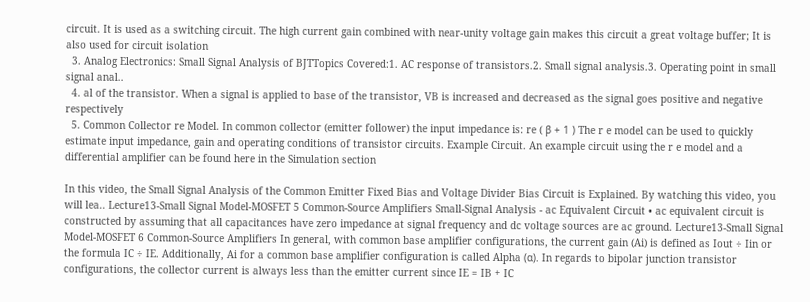circuit. It is used as a switching circuit. The high current gain combined with near-unity voltage gain makes this circuit a great voltage buffer; It is also used for circuit isolation
  3. Analog Electronics: Small Signal Analysis of BJTTopics Covered:1. AC response of transistors.2. Small signal analysis.3. Operating point in small signal anal..
  4. al of the transistor. When a signal is applied to base of the transistor, VB is increased and decreased as the signal goes positive and negative respectively
  5. Common Collector re Model. In common collector (emitter follower) the input impedance is: re ( β + 1 ) The r e model can be used to quickly estimate input impedance, gain and operating conditions of transistor circuits. Example Circuit. An example circuit using the r e model and a differential amplifier can be found here in the Simulation section

In this video, the Small Signal Analysis of the Common Emitter Fixed Bias and Voltage Divider Bias Circuit is Explained. By watching this video, you will lea.. Lecture13-Small Signal Model-MOSFET 5 Common-Source Amplifiers Small-Signal Analysis - ac Equivalent Circuit • ac equivalent circuit is constructed by assuming that all capacitances have zero impedance at signal frequency and dc voltage sources are ac ground. Lecture13-Small Signal Model-MOSFET 6 Common-Source Amplifiers In general, with common base amplifier configurations, the current gain (Ai) is defined as Iout ÷ Iin or the formula IC ÷ IE. Additionally, Ai for a common base amplifier configuration is called Alpha (α). In regards to bipolar junction transistor configurations, the collector current is always less than the emitter current since IE = IB + IC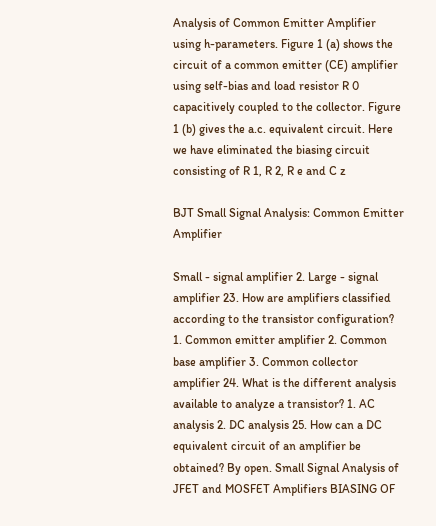Analysis of Common Emitter Amplifier using h-parameters. Figure 1 (a) shows the circuit of a common emitter (CE) amplifier using self-bias and load resistor R 0 capacitively coupled to the collector. Figure 1 (b) gives the a.c. equivalent circuit. Here we have eliminated the biasing circuit consisting of R 1, R 2, R e and C z

BJT Small Signal Analysis: Common Emitter Amplifier

Small - signal amplifier 2. Large - signal amplifier 23. How are amplifiers classified according to the transistor configuration? 1. Common emitter amplifier 2. Common base amplifier 3. Common collector amplifier 24. What is the different analysis available to analyze a transistor? 1. AC analysis 2. DC analysis 25. How can a DC equivalent circuit of an amplifier be obtained? By open. Small Signal Analysis of JFET and MOSFET Amplifiers BIASING OF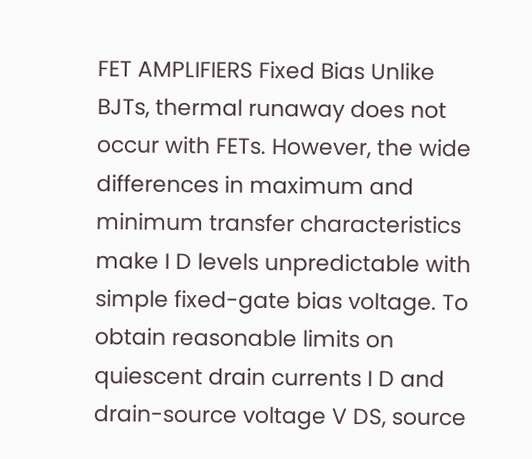FET AMPLIFIERS Fixed Bias Unlike BJTs, thermal runaway does not occur with FETs. However, the wide differences in maximum and minimum transfer characteristics make I D levels unpredictable with simple fixed-gate bias voltage. To obtain reasonable limits on quiescent drain currents I D and drain-source voltage V DS, source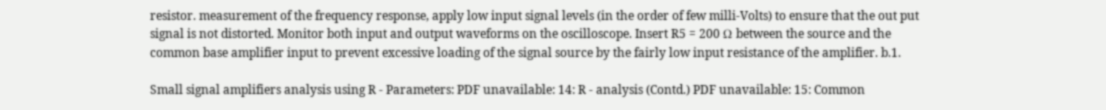resistor. measurement of the frequency response, apply low input signal levels (in the order of few milli-Volts) to ensure that the out put signal is not distorted. Monitor both input and output waveforms on the oscilloscope. Insert R5 = 200 Ω between the source and the common base amplifier input to prevent excessive loading of the signal source by the fairly low input resistance of the amplifier. b.1.

Small signal amplifiers analysis using R - Parameters: PDF unavailable: 14: R - analysis (Contd.) PDF unavailable: 15: Common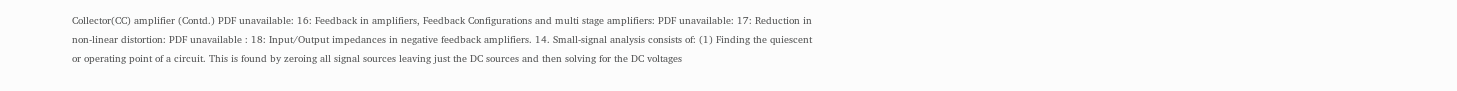Collector(CC) amplifier (Contd.) PDF unavailable: 16: Feedback in amplifiers, Feedback Configurations and multi stage amplifiers: PDF unavailable: 17: Reduction in non-linear distortion: PDF unavailable : 18: Input/Output impedances in negative feedback amplifiers. 14. Small-signal analysis consists of: (1) Finding the quiescent or operating point of a circuit. This is found by zeroing all signal sources leaving just the DC sources and then solving for the DC voltages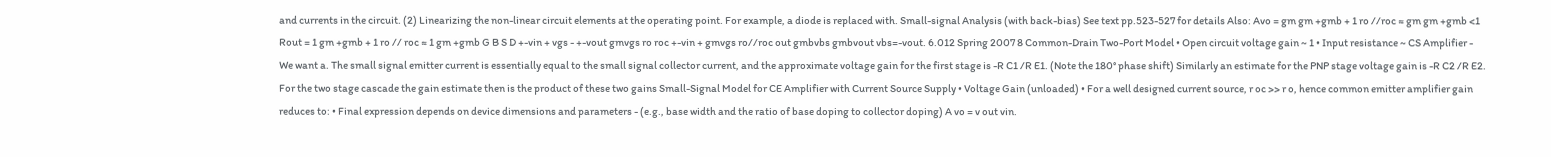and currents in the circuit. (2) Linearizing the non-linear circuit elements at the operating point. For example, a diode is replaced with. Small-signal Analysis (with back-bias) See text pp.523-527 for details Also: Avo = gm gm +gmb + 1 ro //roc ≈ gm gm +gmb <1 Rout = 1 gm +gmb + 1 ro // roc ≈ 1 gm +gmb G B S D +-vin + vgs - +-vout gmvgs ro roc +-vin + gmvgs ro//roc out gmbvbs gmbvout vbs=-vout. 6.012 Spring 2007 8 Common-Drain Two-Port Model • Open circuit voltage gain ~ 1 • Input resistance ~ CS Amplifier - We want a. The small signal emitter current is essentially equal to the small signal collector current, and the approximate voltage gain for the first stage is -R C1 /R E1. (Note the 180° phase shift) Similarly an estimate for the PNP stage voltage gain is -R C2 /R E2. For the two stage cascade the gain estimate then is the product of these two gains Small-Signal Model for CE Amplifier with Current Source Supply • Voltage Gain (unloaded) • For a well designed current source, r oc >> r o, hence common emitter amplifier gain reduces to: • Final expression depends on device dimensions and parameters - (e.g., base width and the ratio of base doping to collector doping) A vo = v out vin.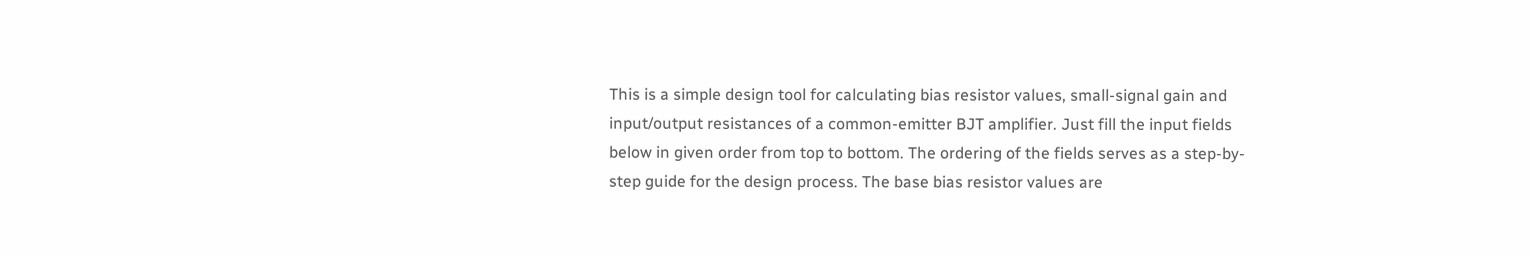This is a simple design tool for calculating bias resistor values, small-signal gain and input/output resistances of a common-emitter BJT amplifier. Just fill the input fields below in given order from top to bottom. The ordering of the fields serves as a step-by-step guide for the design process. The base bias resistor values are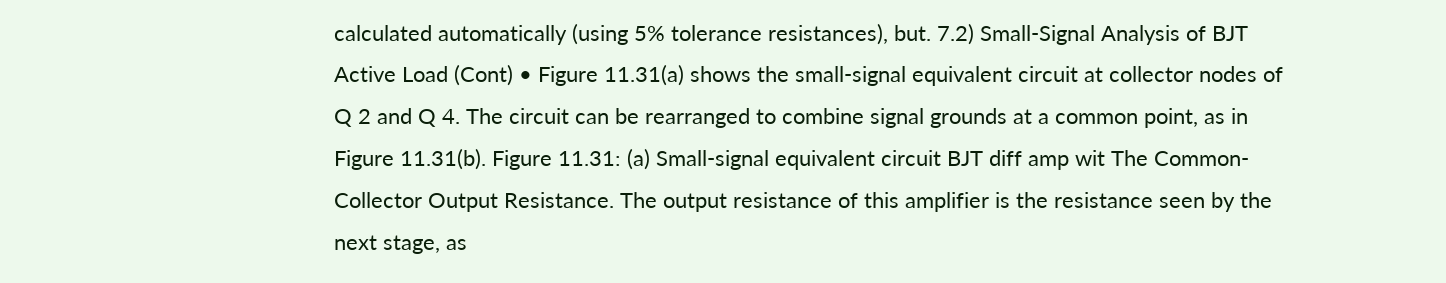calculated automatically (using 5% tolerance resistances), but. 7.2) Small-Signal Analysis of BJT Active Load (Cont) • Figure 11.31(a) shows the small-signal equivalent circuit at collector nodes of Q 2 and Q 4. The circuit can be rearranged to combine signal grounds at a common point, as in Figure 11.31(b). Figure 11.31: (a) Small-signal equivalent circuit BJT diff amp wit The Common-Collector Output Resistance. The output resistance of this amplifier is the resistance seen by the next stage, as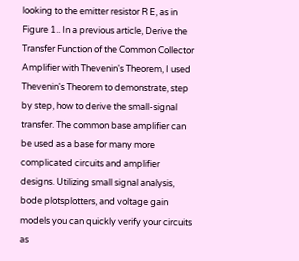looking to the emitter resistor R E, as in Figure 1.. In a previous article, Derive the Transfer Function of the Common Collector Amplifier with Thevenin's Theorem, I used Thevenin's Theorem to demonstrate, step by step, how to derive the small-signal transfer. The common base amplifier can be used as a base for many more complicated circuits and amplifier designs. Utilizing small signal analysis, bode plotsplotters, and voltage gain models you can quickly verify your circuits as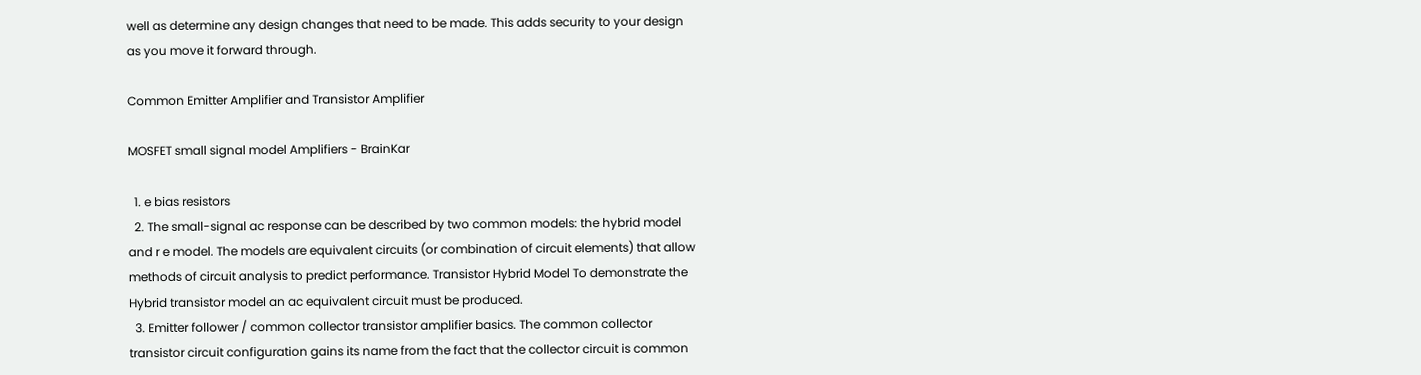well as determine any design changes that need to be made. This adds security to your design as you move it forward through.

Common Emitter Amplifier and Transistor Amplifier

MOSFET small signal model Amplifiers - BrainKar

  1. e bias resistors
  2. The small-signal ac response can be described by two common models: the hybrid model and r e model. The models are equivalent circuits (or combination of circuit elements) that allow methods of circuit analysis to predict performance. Transistor Hybrid Model To demonstrate the Hybrid transistor model an ac equivalent circuit must be produced.
  3. Emitter follower / common collector transistor amplifier basics. The common collector transistor circuit configuration gains its name from the fact that the collector circuit is common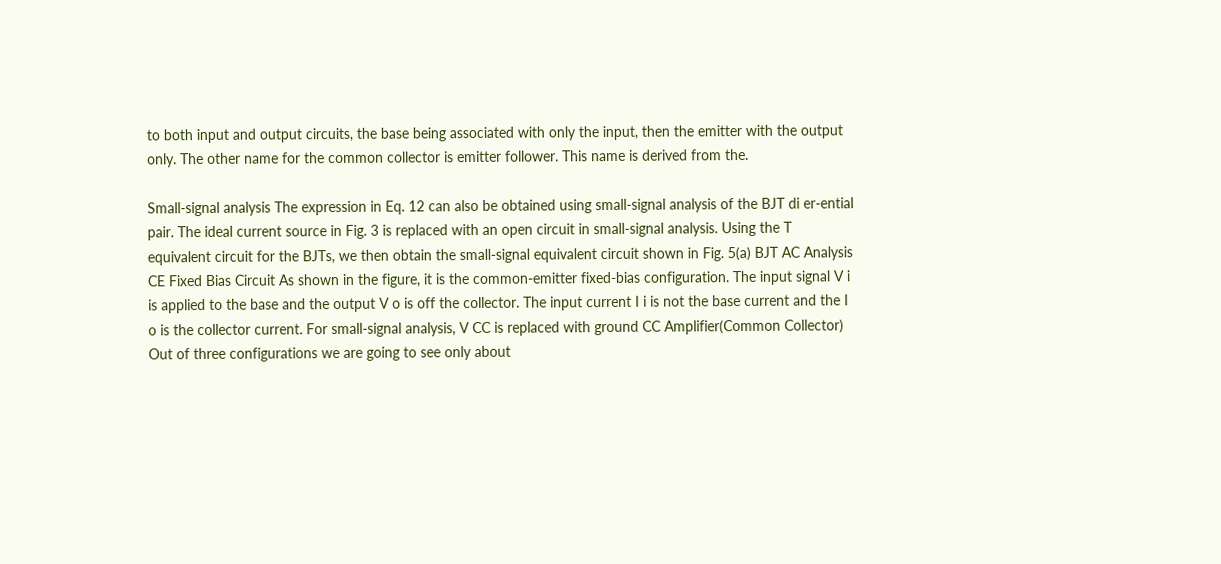to both input and output circuits, the base being associated with only the input, then the emitter with the output only. The other name for the common collector is emitter follower. This name is derived from the.

Small-signal analysis The expression in Eq. 12 can also be obtained using small-signal analysis of the BJT di er-ential pair. The ideal current source in Fig. 3 is replaced with an open circuit in small-signal analysis. Using the T equivalent circuit for the BJTs, we then obtain the small-signal equivalent circuit shown in Fig. 5(a) BJT AC Analysis CE Fixed Bias Circuit As shown in the figure, it is the common-emitter fixed-bias configuration. The input signal V i is applied to the base and the output V o is off the collector. The input current I i is not the base current and the I o is the collector current. For small-signal analysis, V CC is replaced with ground CC Amplifier(Common Collector) Out of three configurations we are going to see only about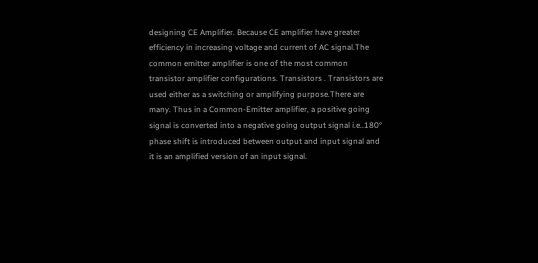designing CE Amplifier. Because CE amplifier have greater efficiency in increasing voltage and current of AC signal.The common emitter amplifier is one of the most common transistor amplifier configurations. Transistors . Transistors are used either as a switching or amplifying purpose.There are many. Thus in a Common-Emitter amplifier, a positive going signal is converted into a negative going output signal i.e..180° phase shift is introduced between output and input signal and it is an amplified version of an input signal.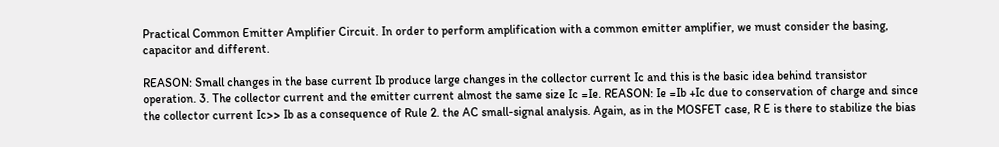Practical Common Emitter Amplifier Circuit. In order to perform amplification with a common emitter amplifier, we must consider the basing, capacitor and different.

REASON: Small changes in the base current Ib produce large changes in the collector current Ic and this is the basic idea behind transistor operation. 3. The collector current and the emitter current almost the same size Ic =Ie. REASON: Ie =Ib +Ic due to conservation of charge and since the collector current Ic>> Ib as a consequence of Rule 2. the AC small-signal analysis. Again, as in the MOSFET case, R E is there to stabilize the bias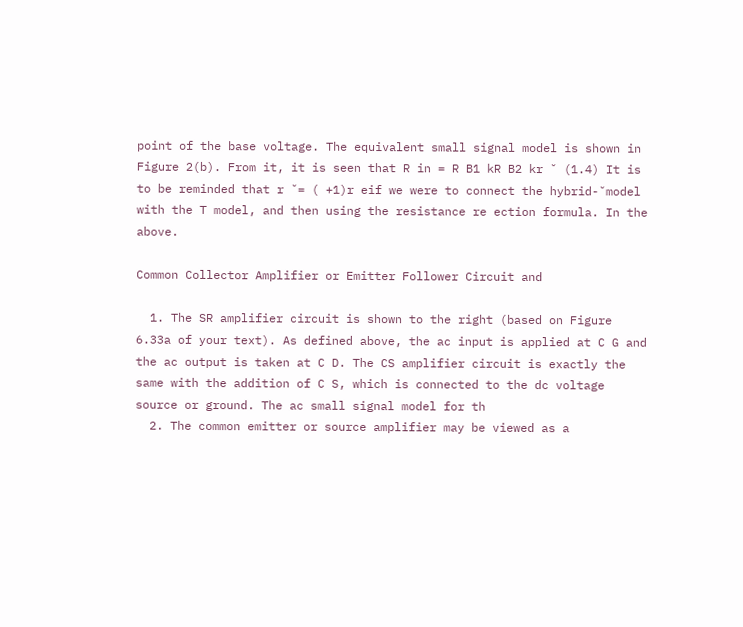point of the base voltage. The equivalent small signal model is shown in Figure 2(b). From it, it is seen that R in = R B1 kR B2 kr ˇ (1.4) It is to be reminded that r ˇ= ( +1)r eif we were to connect the hybrid-ˇmodel with the T model, and then using the resistance re ection formula. In the above.

Common Collector Amplifier or Emitter Follower Circuit and

  1. The SR amplifier circuit is shown to the right (based on Figure 6.33a of your text). As defined above, the ac input is applied at C G and the ac output is taken at C D. The CS amplifier circuit is exactly the same with the addition of C S, which is connected to the dc voltage source or ground. The ac small signal model for th
  2. The common emitter or source amplifier may be viewed as a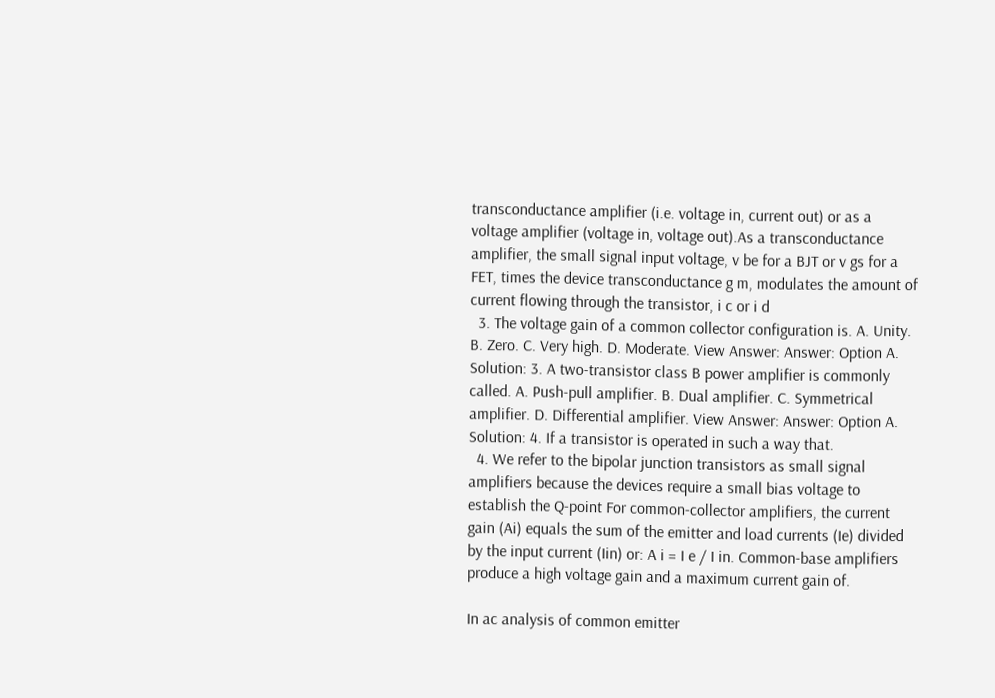transconductance amplifier (i.e. voltage in, current out) or as a voltage amplifier (voltage in, voltage out).As a transconductance amplifier, the small signal input voltage, v be for a BJT or v gs for a FET, times the device transconductance g m, modulates the amount of current flowing through the transistor, i c or i d
  3. The voltage gain of a common collector configuration is. A. Unity. B. Zero. C. Very high. D. Moderate. View Answer: Answer: Option A. Solution: 3. A two-transistor class B power amplifier is commonly called. A. Push-pull amplifier. B. Dual amplifier. C. Symmetrical amplifier. D. Differential amplifier. View Answer: Answer: Option A. Solution: 4. If a transistor is operated in such a way that.
  4. We refer to the bipolar junction transistors as small signal amplifiers because the devices require a small bias voltage to establish the Q-point For common-collector amplifiers, the current gain (Ai) equals the sum of the emitter and load currents (Ie) divided by the input current (Iin) or: A i = I e / I in. Common-base amplifiers produce a high voltage gain and a maximum current gain of.

In ac analysis of common emitter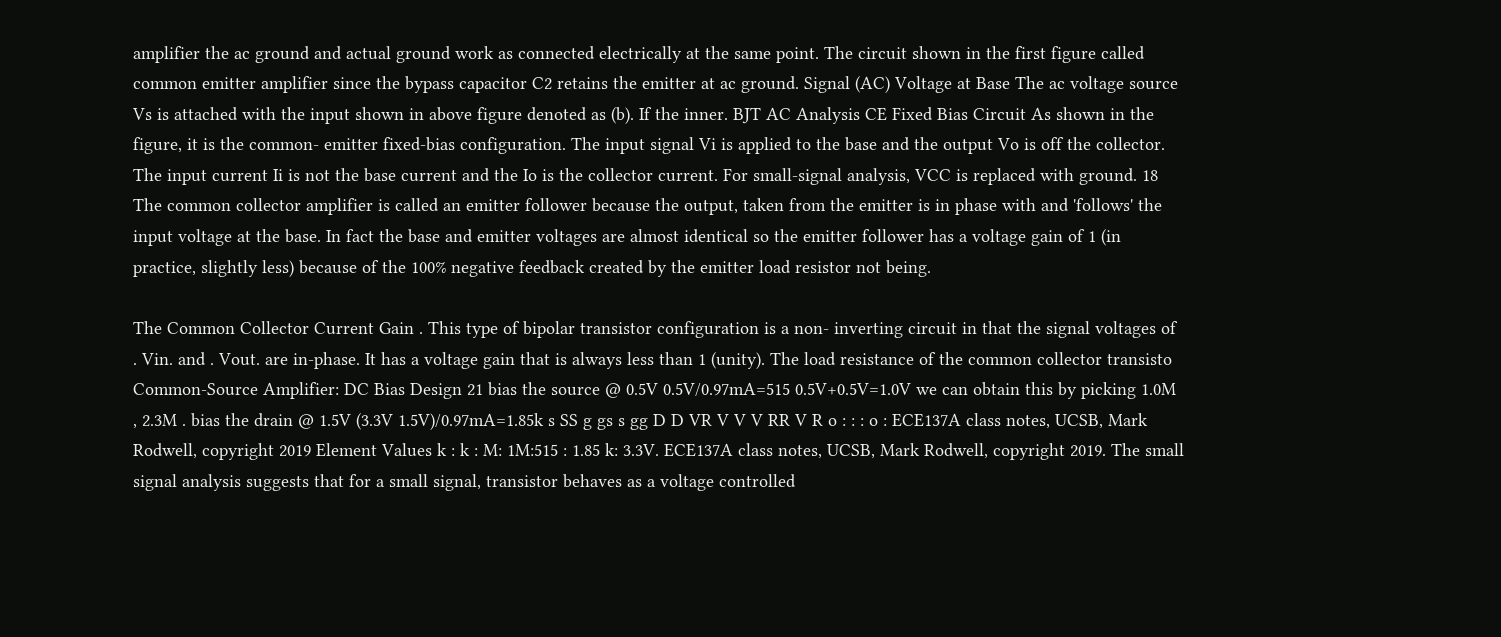amplifier the ac ground and actual ground work as connected electrically at the same point. The circuit shown in the first figure called common emitter amplifier since the bypass capacitor C2 retains the emitter at ac ground. Signal (AC) Voltage at Base The ac voltage source Vs is attached with the input shown in above figure denoted as (b). If the inner. BJT AC Analysis CE Fixed Bias Circuit As shown in the figure, it is the common- emitter fixed-bias configuration. The input signal Vi is applied to the base and the output Vo is off the collector. The input current Ii is not the base current and the Io is the collector current. For small-signal analysis, VCC is replaced with ground. 18 The common collector amplifier is called an emitter follower because the output, taken from the emitter is in phase with and 'follows' the input voltage at the base. In fact the base and emitter voltages are almost identical so the emitter follower has a voltage gain of 1 (in practice, slightly less) because of the 100% negative feedback created by the emitter load resistor not being.

The Common Collector Current Gain . This type of bipolar transistor configuration is a non- inverting circuit in that the signal voltages of . Vin. and . Vout. are in-phase. It has a voltage gain that is always less than 1 (unity). The load resistance of the common collector transisto Common-Source Amplifier: DC Bias Design 21 bias the source @ 0.5V 0.5V/0.97mA=515 0.5V+0.5V=1.0V we can obtain this by picking 1.0M , 2.3M . bias the drain @ 1.5V (3.3V 1.5V)/0.97mA=1.85k s SS g gs s gg D D VR V V V RR V R o : : : o : ECE137A class notes, UCSB, Mark Rodwell, copyright 2019 Element Values k : k : M: 1M:515 : 1.85 k: 3.3V. ECE137A class notes, UCSB, Mark Rodwell, copyright 2019. The small signal analysis suggests that for a small signal, transistor behaves as a voltage controlled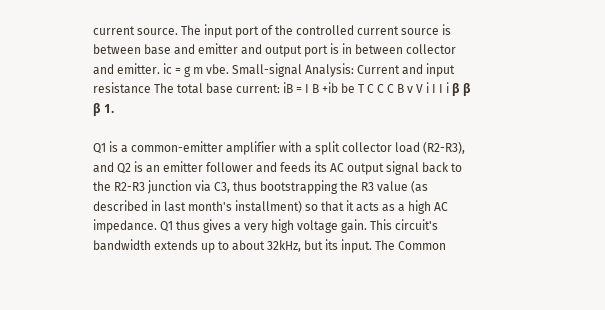current source. The input port of the controlled current source is between base and emitter and output port is in between collector and emitter. ic = g m vbe. Small-signal Analysis: Current and input resistance The total base current: iB = I B +ib be T C C C B v V i I I i β β β 1.

Q1 is a common-emitter amplifier with a split collector load (R2-R3), and Q2 is an emitter follower and feeds its AC output signal back to the R2-R3 junction via C3, thus bootstrapping the R3 value (as described in last month's installment) so that it acts as a high AC impedance. Q1 thus gives a very high voltage gain. This circuit's bandwidth extends up to about 32kHz, but its input. The Common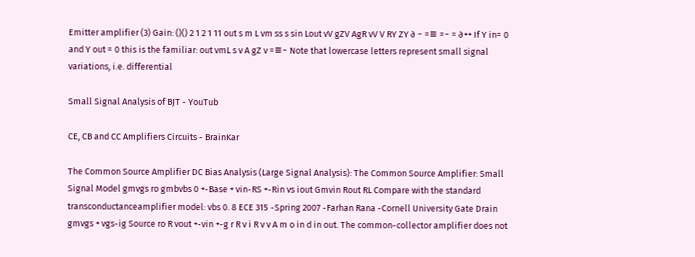Emitter amplifier (3) Gain: ()() 2 1 2 1 11 out s m L vm ss s sin Lout vV gZV AgR vV V RY ZY ∂ − =≡ =− = ∂++ If Y in= 0 and Y out = 0 this is the familiar: out vmL s v A gZ v =≡− Note that lowercase letters represent small signal variations, i.e. differential

Small Signal Analysis of BJT - YouTub

CE, CB and CC Amplifiers Circuits - BrainKar

The Common Source Amplifier DC Bias Analysis (Large Signal Analysis): The Common Source Amplifier: Small Signal Model gmvgs ro gmbvbs 0 +-Base + vin-RS +-Rin vs iout Gmvin Rout RL Compare with the standard transconductanceamplifier model: vbs 0. 8 ECE 315 -Spring 2007 -Farhan Rana -Cornell University Gate Drain gmvgs + vgs-ig Source ro R vout +-vin +-g r R v i R v v A m o in d in out. The common-collector amplifier does not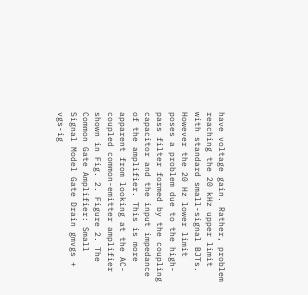have voltage gain. Rather, problem reaching the 20 kHz upper limit with standard small-signal BJTs. However the 20 Hz lower limit poses a problem due to the high-pass filter formed by the coupling capacitor and the input impedance of the amplifier. This is more apparent from looking at the AC-coupled common-emitter amplifier shown in Fig. 2. Figure 2. The Common Gate Amplifier: Small Signal Model Gate Drain gmvgs + vgs-ig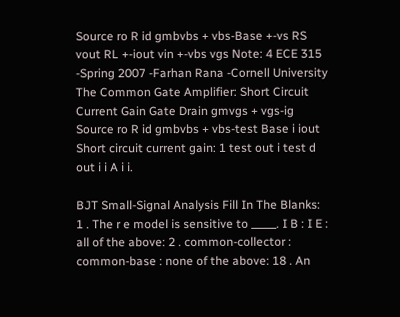Source ro R id gmbvbs + vbs-Base +-vs RS vout RL +-iout vin +-vbs vgs Note: 4 ECE 315 -Spring 2007 -Farhan Rana -Cornell University The Common Gate Amplifier: Short Circuit Current Gain Gate Drain gmvgs + vgs-ig Source ro R id gmbvbs + vbs-test Base i iout Short circuit current gain: 1 test out i test d out i i A i i.

BJT Small-Signal Analysis Fill In The Blanks: 1 . The r e model is sensitive to _____. I B : I E : all of the above: 2 . common-collector : common-base : none of the above: 18 . An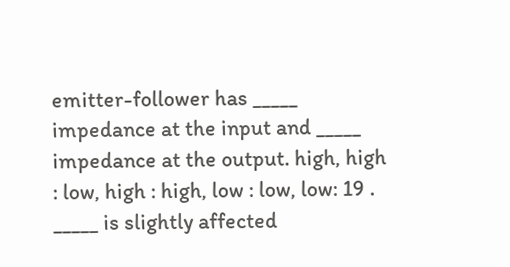emitter-follower has _____ impedance at the input and _____ impedance at the output. high, high : low, high : high, low : low, low: 19 . _____ is slightly affected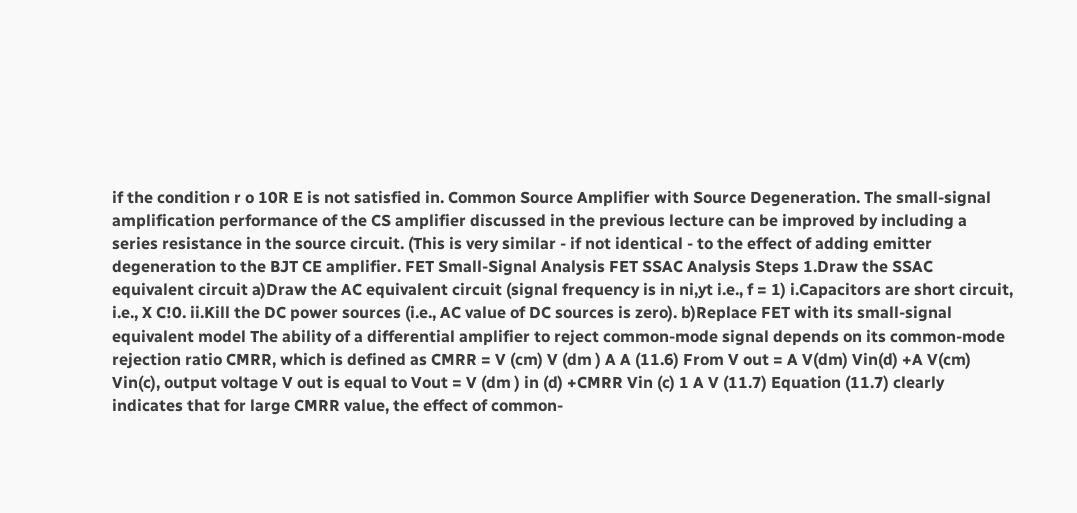if the condition r o 10R E is not satisfied in. Common Source Amplifier with Source Degeneration. The small-signal amplification performance of the CS amplifier discussed in the previous lecture can be improved by including a series resistance in the source circuit. (This is very similar - if not identical - to the effect of adding emitter degeneration to the BJT CE amplifier. FET Small-Signal Analysis FET SSAC Analysis Steps 1.Draw the SSAC equivalent circuit a)Draw the AC equivalent circuit (signal frequency is in ni,yt i.e., f = 1) i.Capacitors are short circuit, i.e., X C!0. ii.Kill the DC power sources (i.e., AC value of DC sources is zero). b)Replace FET with its small-signal equivalent model The ability of a differential amplifier to reject common-mode signal depends on its common-mode rejection ratio CMRR, which is defined as CMRR = V (cm) V (dm ) A A (11.6) From V out = A V(dm) Vin(d) +A V(cm) Vin(c), output voltage V out is equal to Vout = V (dm ) in (d) +CMRR Vin (c) 1 A V (11.7) Equation (11.7) clearly indicates that for large CMRR value, the effect of common-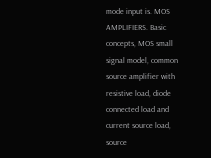mode input is. MOS AMPLIFIERS. Basic concepts, MOS small signal model, common source amplifier with resistive load, diode connected load and current source load, source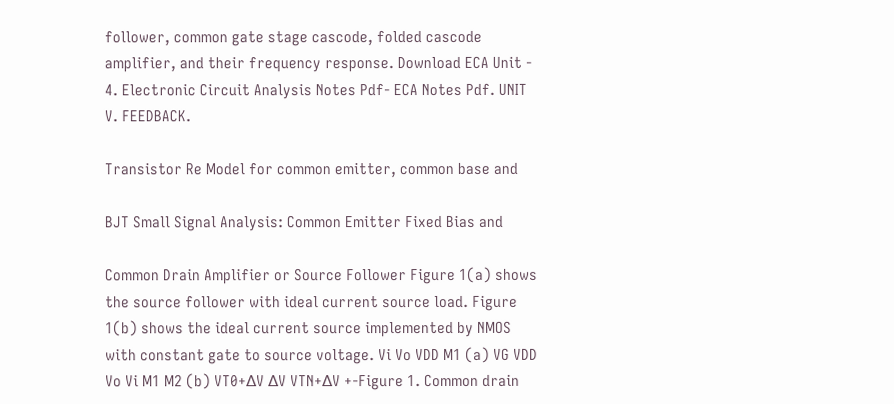follower, common gate stage cascode, folded cascode amplifier, and their frequency response. Download ECA Unit - 4. Electronic Circuit Analysis Notes Pdf- ECA Notes Pdf. UNIT V. FEEDBACK.

Transistor Re Model for common emitter, common base and

BJT Small Signal Analysis: Common Emitter Fixed Bias and

Common Drain Amplifier or Source Follower Figure 1(a) shows the source follower with ideal current source load. Figure 1(b) shows the ideal current source implemented by NMOS with constant gate to source voltage. Vi Vo VDD M1 (a) VG VDD Vo Vi M1 M2 (b) VT0+∆V ∆V VTN+∆V +-Figure 1. Common drain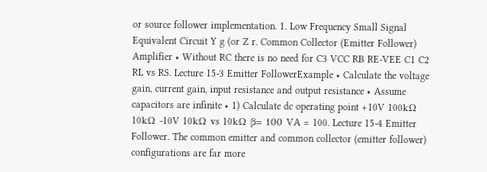or source follower implementation. 1. Low Frequency Small Signal Equivalent Circuit Y g (or Z r. Common Collector (Emitter Follower) Amplifier • Without RC there is no need for C3 VCC RB RE-VEE C1 C2 RL vs RS. Lecture 15-3 Emitter FollowerExample • Calculate the voltage gain, current gain, input resistance and output resistance • Assume capacitors are infinite • 1) Calculate dc operating point +10V 100kΩ 10kΩ -10V 10kΩ vs 10kΩ β= 100 VA = 100. Lecture 15-4 Emitter Follower. The common emitter and common collector (emitter follower) configurations are far more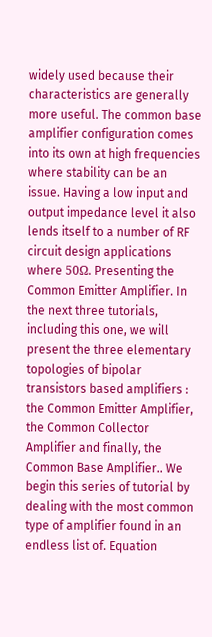widely used because their characteristics are generally more useful. The common base amplifier configuration comes into its own at high frequencies where stability can be an issue. Having a low input and output impedance level it also lends itself to a number of RF circuit design applications where 50Ω. Presenting the Common Emitter Amplifier. In the next three tutorials, including this one, we will present the three elementary topologies of bipolar transistors based amplifiers : the Common Emitter Amplifier, the Common Collector Amplifier and finally, the Common Base Amplifier.. We begin this series of tutorial by dealing with the most common type of amplifier found in an endless list of. Equation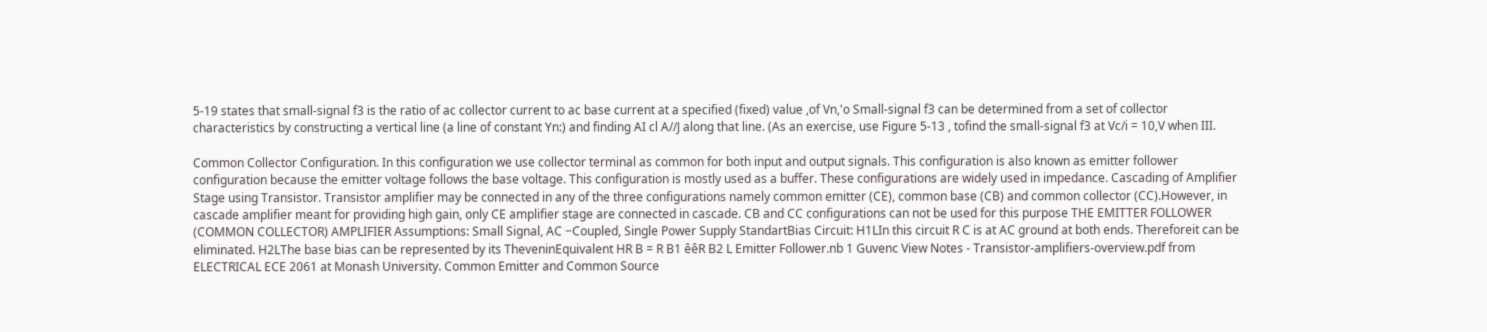5-19 states that small-signal f3 is the ratio of ac collector current to ac base current at a specified (fixed) value ,of Vn,'o Small-signal f3 can be determined from a set of collector characteristics by constructing a vertical line (a line of constant Yn:) and finding AI cl A//J along that line. (As an exercise, use Figure 5-13 , tofind the small-signal f3 at Vc/i = 10,V when III.

Common Collector Configuration. In this configuration we use collector terminal as common for both input and output signals. This configuration is also known as emitter follower configuration because the emitter voltage follows the base voltage. This configuration is mostly used as a buffer. These configurations are widely used in impedance. Cascading of Amplifier Stage using Transistor. Transistor amplifier may be connected in any of the three configurations namely common emitter (CE), common base (CB) and common collector (CC).However, in cascade amplifier meant for providing high gain, only CE amplifier stage are connected in cascade. CB and CC configurations can not be used for this purpose THE EMITTER FOLLOWER (COMMON COLLECTOR) AMPLIFIER Assumptions: Small Signal, AC −Coupled, Single Power Supply StandartBias Circuit: H1LIn this circuit R C is at AC ground at both ends. Thereforeit can be eliminated. H2LThe base bias can be represented by its TheveninEquivalent HR B = R B1 êêR B2 L Emitter Follower.nb 1 Guvenc View Notes - Transistor-amplifiers-overview.pdf from ELECTRICAL ECE 2061 at Monash University. Common Emitter and Common Source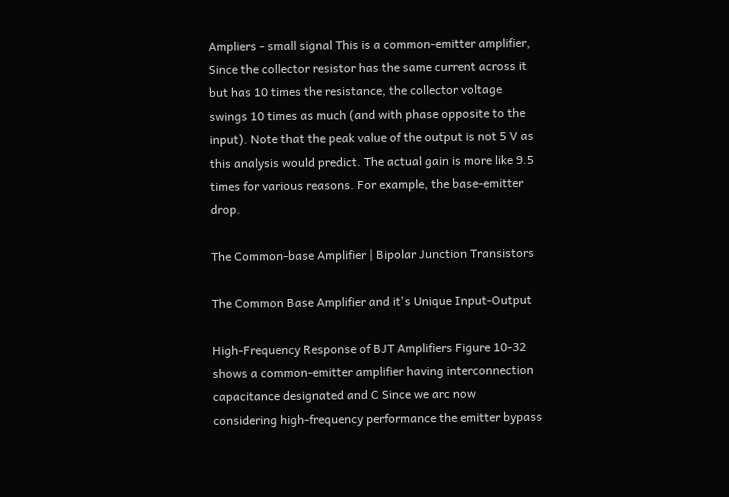Ampliers - small signal This is a common-emitter amplifier, Since the collector resistor has the same current across it but has 10 times the resistance, the collector voltage swings 10 times as much (and with phase opposite to the input). Note that the peak value of the output is not 5 V as this analysis would predict. The actual gain is more like 9.5 times for various reasons. For example, the base-emitter drop.

The Common-base Amplifier | Bipolar Junction Transistors

The Common Base Amplifier and it's Unique Input-Output

High-Frequency Response of BJT Amplifiers Figure 10-32 shows a common-emitter amplifier having interconnection capacitance designated and C Since we arc now considering high-frequency performance the emitter bypass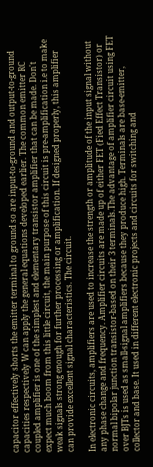capacitor effectively shorts the emitter terminal to ground so are input-to-ground and output-to-ground capacities respectively W can apply the general equations developed earlier. The common emitter RC coupled amplifier is one of the simplest and elementary transistor amplifier that can be made. Don't expect much boom from this little circuit, the main purpose of this circuit is pre-amplification i.e to make weak signals strong enough for further processing or amplification. If designed properly, this amplifier can provide excellent signal characteristics. The circuit.

In electronic circuits, amplifiers are used to increase the strength or amplitude of the input signal without any phase change and frequency. Amplifier circuits are made up of either FET (Fied Effect Transistor) or normal bipolar junction transistor-based on their 3 terminals.The advantage of amplifier circuit using FET over BJTs is used as small-signal amplifiers because they produce high. Terminals are base-emitter, collector and base. It used in different electronic projects and circuits for switching and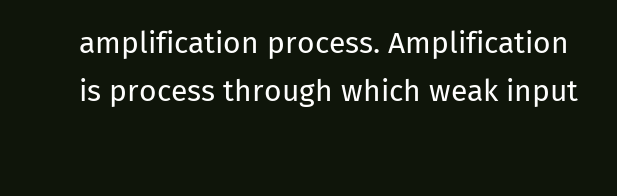amplification process. Amplification is process through which weak input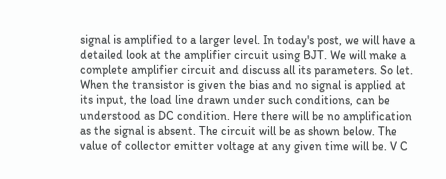signal is amplified to a larger level. In today's post, we will have a detailed look at the amplifier circuit using BJT. We will make a complete amplifier circuit and discuss all its parameters. So let. When the transistor is given the bias and no signal is applied at its input, the load line drawn under such conditions, can be understood as DC condition. Here there will be no amplification as the signal is absent. The circuit will be as shown below. The value of collector emitter voltage at any given time will be. V C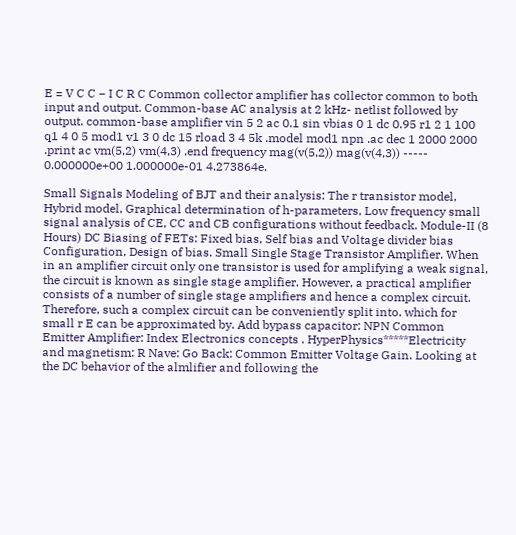E = V C C − I C R C Common collector amplifier has collector common to both input and output. Common-base AC analysis at 2 kHz- netlist followed by output. common-base amplifier vin 5 2 ac 0.1 sin vbias 0 1 dc 0.95 r1 2 1 100 q1 4 0 5 mod1 v1 3 0 dc 15 rload 3 4 5k .model mod1 npn .ac dec 1 2000 2000 .print ac vm(5,2) vm(4,3) .end frequency mag(v(5,2)) mag(v(4,3)) ----- 0.000000e+00 1.000000e-01 4.273864e.

Small Signals Modeling of BJT and their analysis: The r transistor model, Hybrid model, Graphical determination of h-parameters, Low frequency small signal analysis of CE, CC and CB configurations without feedback. Module-II (8 Hours) DC Biasing of FETs: Fixed bias, Self bias and Voltage divider bias Configuration, Design of bias. Small Single Stage Transistor Amplifier. When in an amplifier circuit only one transistor is used for amplifying a weak signal, the circuit is known as single stage amplifier. However, a practical amplifier consists of a number of single stage amplifiers and hence a complex circuit. Therefore, such a complex circuit can be conveniently split into. which for small r E can be approximated by. Add bypass capacitor: NPN Common Emitter Amplifier: Index Electronics concepts . HyperPhysics*****Electricity and magnetism: R Nave: Go Back: Common Emitter Voltage Gain. Looking at the DC behavior of the almlifier and following the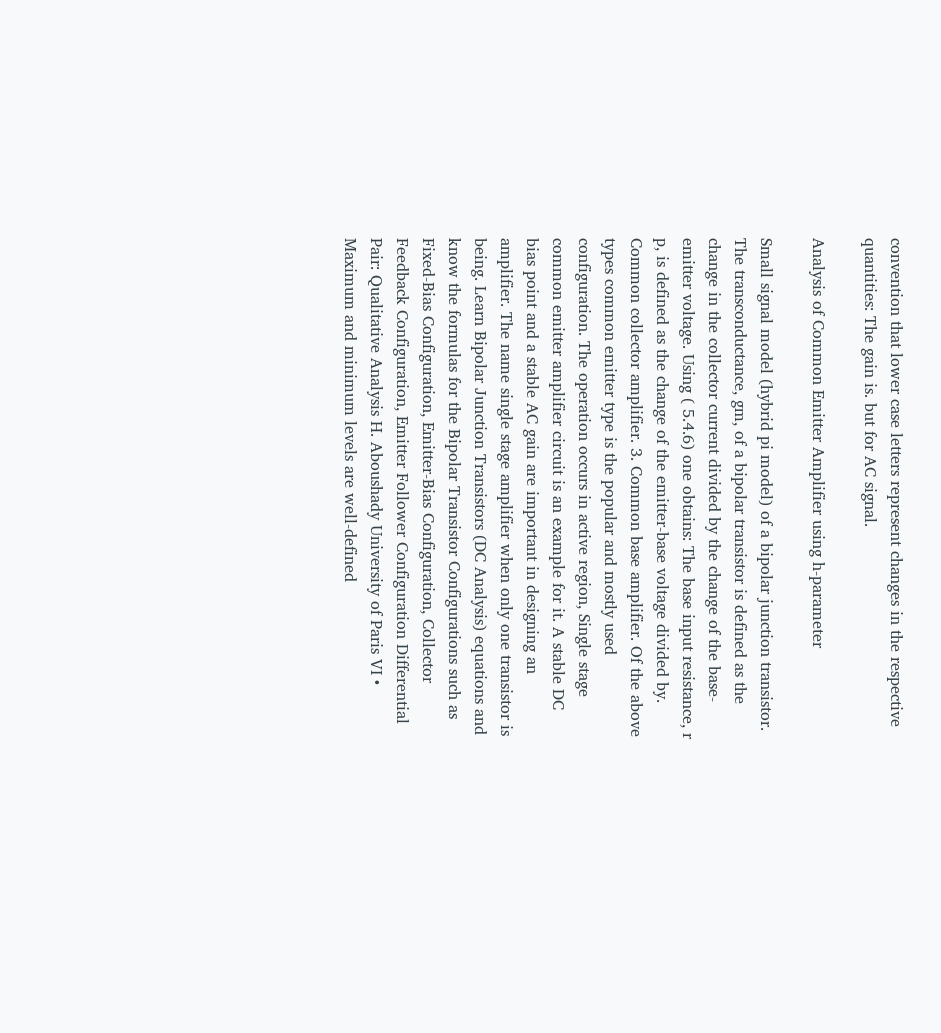convention that lower case letters represent changes in the respective quantities: The gain is. but for AC signal.

Analysis of Common Emitter Amplifier using h-parameter

Small signal model (hybrid pi model) of a bipolar junction transistor. The transconductance, gm, of a bipolar transistor is defined as the change in the collector current divided by the change of the base-emitter voltage. Using ( 5.4.6) one obtains: The base input resistance, r p, is defined as the change of the emitter-base voltage divided by. Common collector amplifier. 3. Common base amplifier. Of the above types common emitter type is the popular and mostly used configuration. The operation occurs in active region, Single stage common emitter amplifier circuit is an example for it. A stable DC bias point and a stable AC gain are important in designing an amplifier. The name single stage amplifier when only one transistor is being. Learn Bipolar Junction Transistors (DC Analysis) equations and know the formulas for the Bipolar Transistor Configurations such as Fixed-Bias Configuration, Emitter-Bias Configuration, Collector Feedback Configuration, Emitter Follower Configuration Differential Pair: Qualitative Analysis H. Aboushady University of Paris VI • Maximum and minimum levels are well-defined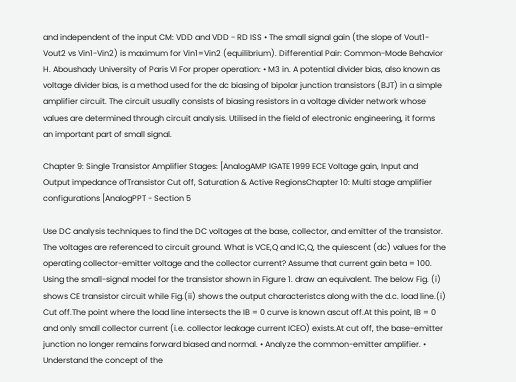and independent of the input CM: VDD and VDD - RD ISS • The small signal gain (the slope of Vout1-Vout2 vs Vin1-Vin2) is maximum for Vin1=Vin2 (equilibrium). Differential Pair: Common-Mode Behavior H. Aboushady University of Paris VI For proper operation: • M3 in. A potential divider bias, also known as voltage divider bias, is a method used for the dc biasing of bipolar junction transistors (BJT) in a simple amplifier circuit. The circuit usually consists of biasing resistors in a voltage divider network whose values are determined through circuit analysis. Utilised in the field of electronic engineering, it forms an important part of small signal.

Chapter 9: Single Transistor Amplifier Stages: [AnalogAMP IGATE 1999 ECE Voltage gain, Input and Output impedance ofTransistor Cut off, Saturation & Active RegionsChapter 10: Multi stage amplifier configurations [AnalogPPT - Section 5

Use DC analysis techniques to find the DC voltages at the base, collector, and emitter of the transistor. The voltages are referenced to circuit ground. What is VCE,Q and IC,Q, the quiescent (dc) values for the operating collector-emitter voltage and the collector current? Assume that current gain beta = 100. Using the small-signal model for the transistor shown in Figure 1. draw an equivalent. The below Fig. (i) shows CE transistor circuit while Fig.(ii) shows the output characteristcs along with the d.c. load line.(i) Cut off.The point where the load line intersects the IB = 0 curve is known ascut off.At this point, IB = 0 and only small collector current (i.e. collector leakage current ICEO) exists.At cut off, the base-emitter junction no longer remains forward biased and normal. • Analyze the common-emitter amplifier. • Understand the concept of the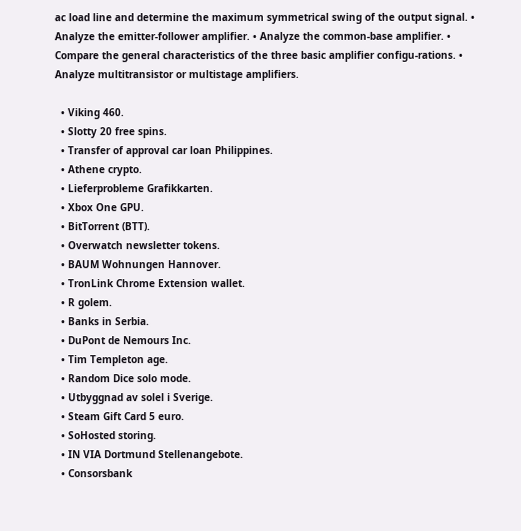ac load line and determine the maximum symmetrical swing of the output signal. • Analyze the emitter-follower amplifier. • Analyze the common-base amplifier. • Compare the general characteristics of the three basic amplifier configu-rations. • Analyze multitransistor or multistage amplifiers.

  • Viking 460.
  • Slotty 20 free spins.
  • Transfer of approval car loan Philippines.
  • Athene crypto.
  • Lieferprobleme Grafikkarten.
  • Xbox One GPU.
  • BitTorrent (BTT).
  • Overwatch newsletter tokens.
  • BAUM Wohnungen Hannover.
  • TronLink Chrome Extension wallet.
  • R golem.
  • Banks in Serbia.
  • DuPont de Nemours Inc.
  • Tim Templeton age.
  • Random Dice solo mode.
  • Utbyggnad av solel i Sverige.
  • Steam Gift Card 5 euro.
  • SoHosted storing.
  • IN VIA Dortmund Stellenangebote.
  • Consorsbank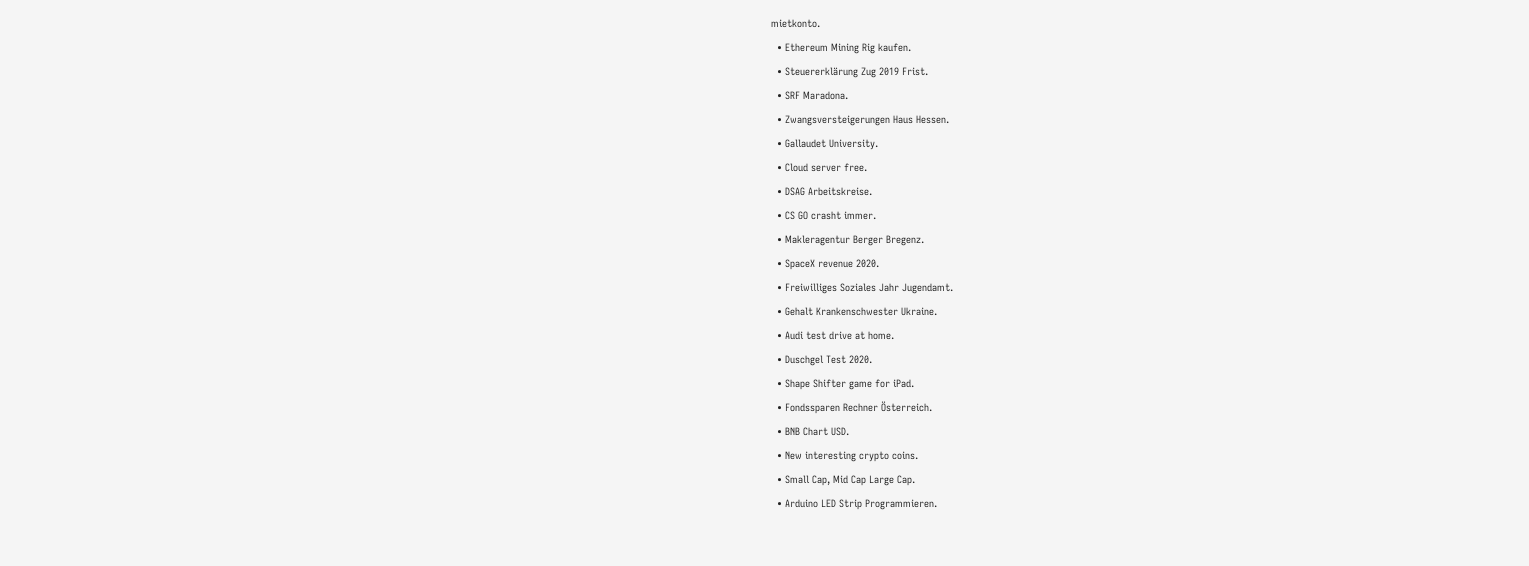mietkonto.
  • Ethereum Mining Rig kaufen.
  • Steuererklärung Zug 2019 Frist.
  • SRF Maradona.
  • Zwangsversteigerungen Haus Hessen.
  • Gallaudet University.
  • Cloud server free.
  • DSAG Arbeitskreise.
  • CS GO crasht immer.
  • Makleragentur Berger Bregenz.
  • SpaceX revenue 2020.
  • Freiwilliges Soziales Jahr Jugendamt.
  • Gehalt Krankenschwester Ukraine.
  • Audi test drive at home.
  • Duschgel Test 2020.
  • Shape Shifter game for iPad.
  • Fondssparen Rechner Österreich.
  • BNB Chart USD.
  • New interesting crypto coins.
  • Small Cap, Mid Cap Large Cap.
  • Arduino LED Strip Programmieren.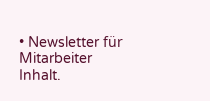• Newsletter für Mitarbeiter Inhalt.